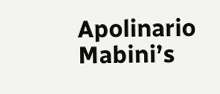Apolinario Mabini’s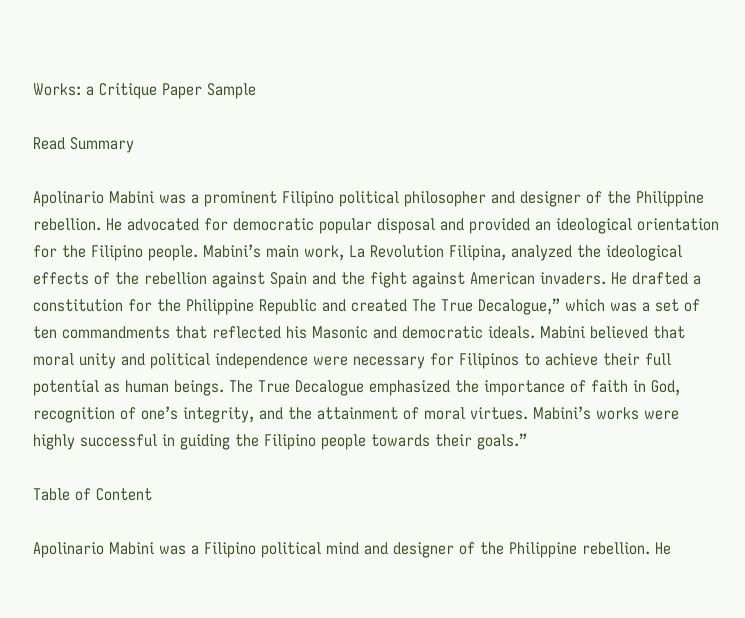Works: a Critique Paper Sample

Read Summary

Apolinario Mabini was a prominent Filipino political philosopher and designer of the Philippine rebellion. He advocated for democratic popular disposal and provided an ideological orientation for the Filipino people. Mabini’s main work, La Revolution Filipina, analyzed the ideological effects of the rebellion against Spain and the fight against American invaders. He drafted a constitution for the Philippine Republic and created The True Decalogue,” which was a set of ten commandments that reflected his Masonic and democratic ideals. Mabini believed that moral unity and political independence were necessary for Filipinos to achieve their full potential as human beings. The True Decalogue emphasized the importance of faith in God, recognition of one’s integrity, and the attainment of moral virtues. Mabini’s works were highly successful in guiding the Filipino people towards their goals.”

Table of Content

Apolinario Mabini was a Filipino political mind and designer of the Philippine rebellion. He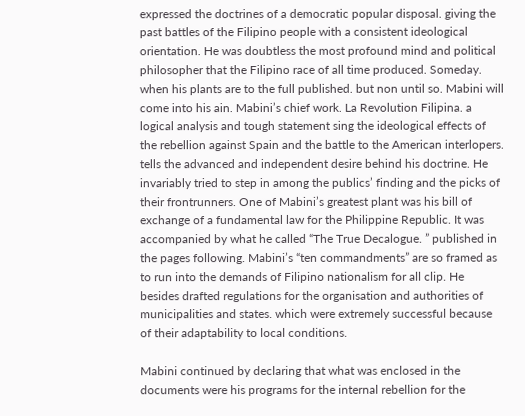expressed the doctrines of a democratic popular disposal. giving the past battles of the Filipino people with a consistent ideological orientation. He was doubtless the most profound mind and political philosopher that the Filipino race of all time produced. Someday. when his plants are to the full published. but non until so. Mabini will come into his ain. Mabini’s chief work. La Revolution Filipina. a logical analysis and tough statement sing the ideological effects of the rebellion against Spain and the battle to the American interlopers. tells the advanced and independent desire behind his doctrine. He invariably tried to step in among the publics’ finding and the picks of their frontrunners. One of Mabini’s greatest plant was his bill of exchange of a fundamental law for the Philippine Republic. It was accompanied by what he called “The True Decalogue. ” published in the pages following. Mabini’s “ten commandments” are so framed as to run into the demands of Filipino nationalism for all clip. He besides drafted regulations for the organisation and authorities of municipalities and states. which were extremely successful because of their adaptability to local conditions.

Mabini continued by declaring that what was enclosed in the documents were his programs for the internal rebellion for the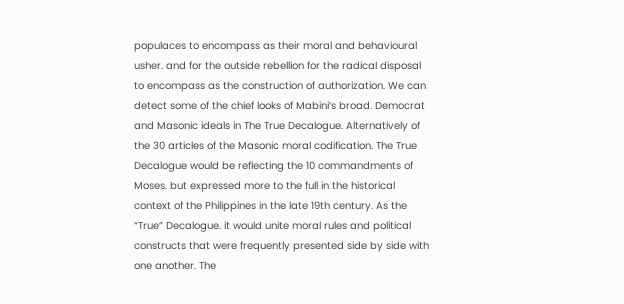populaces to encompass as their moral and behavioural usher. and for the outside rebellion for the radical disposal to encompass as the construction of authorization. We can detect some of the chief looks of Mabini’s broad. Democrat and Masonic ideals in The True Decalogue. Alternatively of the 30 articles of the Masonic moral codification. The True Decalogue would be reflecting the 10 commandments of Moses. but expressed more to the full in the historical context of the Philippines in the late 19th century. As the “True” Decalogue. it would unite moral rules and political constructs that were frequently presented side by side with one another. The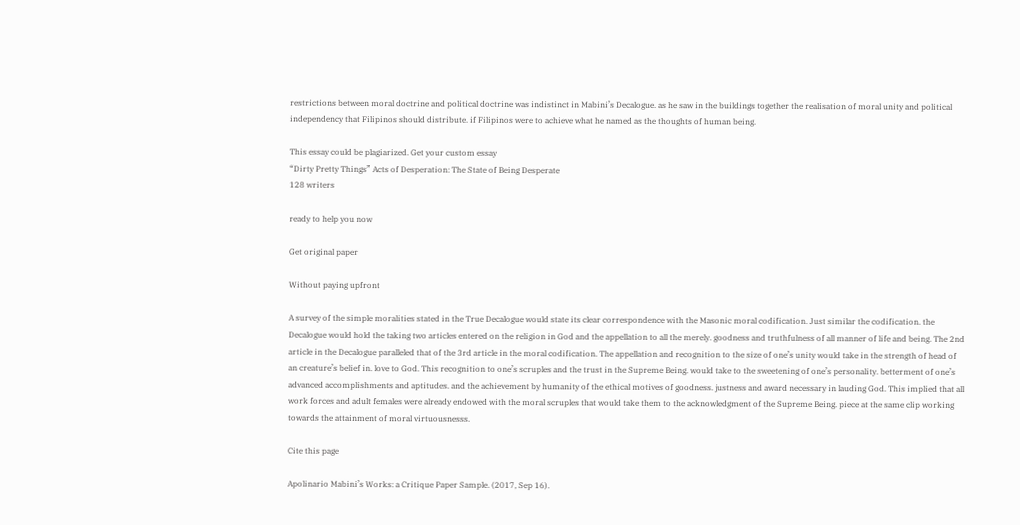restrictions between moral doctrine and political doctrine was indistinct in Mabini’s Decalogue. as he saw in the buildings together the realisation of moral unity and political independency that Filipinos should distribute. if Filipinos were to achieve what he named as the thoughts of human being.

This essay could be plagiarized. Get your custom essay
“Dirty Pretty Things” Acts of Desperation: The State of Being Desperate
128 writers

ready to help you now

Get original paper

Without paying upfront

A survey of the simple moralities stated in the True Decalogue would state its clear correspondence with the Masonic moral codification. Just similar the codification. the Decalogue would hold the taking two articles entered on the religion in God and the appellation to all the merely. goodness and truthfulness of all manner of life and being. The 2nd article in the Decalogue paralleled that of the 3rd article in the moral codification. The appellation and recognition to the size of one’s unity would take in the strength of head of an creature’s belief in. love to God. This recognition to one’s scruples and the trust in the Supreme Being. would take to the sweetening of one’s personality. betterment of one’s advanced accomplishments and aptitudes. and the achievement by humanity of the ethical motives of goodness. justness and award necessary in lauding God. This implied that all work forces and adult females were already endowed with the moral scruples that would take them to the acknowledgment of the Supreme Being. piece at the same clip working towards the attainment of moral virtuousnesss.

Cite this page

Apolinario Mabini’s Works: a Critique Paper Sample. (2017, Sep 16).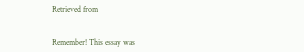Retrieved from


Remember! This essay was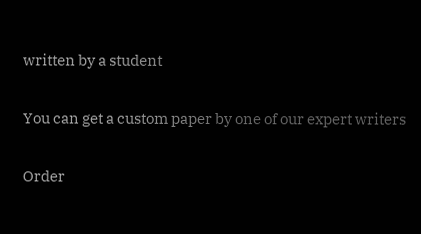written by a student

You can get a custom paper by one of our expert writers

Order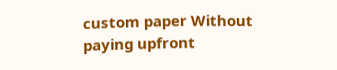custom paper Without paying upfront